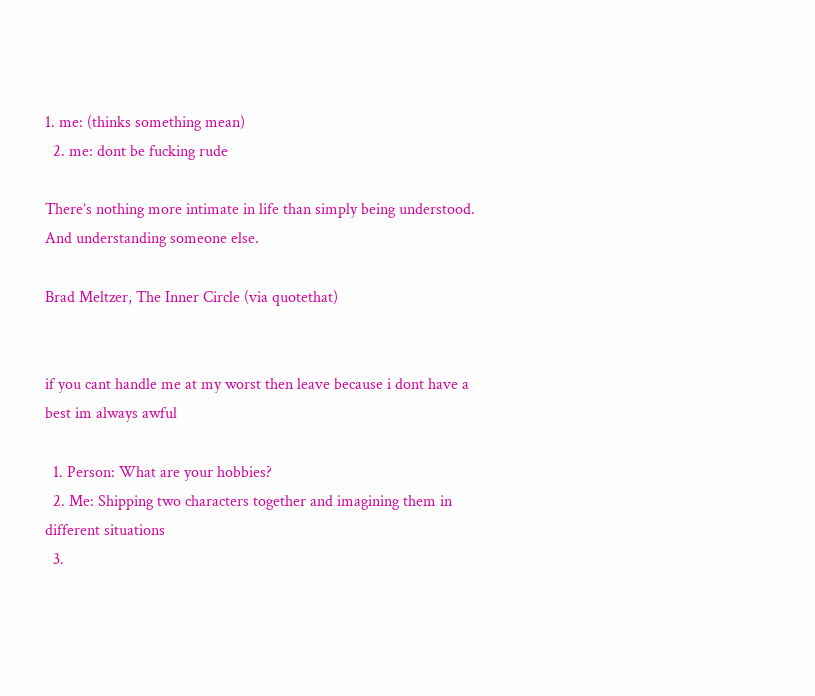1. me: (thinks something mean)
  2. me: dont be fucking rude

There’s nothing more intimate in life than simply being understood. And understanding someone else.

Brad Meltzer, The Inner Circle (via quotethat)


if you cant handle me at my worst then leave because i dont have a best im always awful

  1. Person: What are your hobbies?
  2. Me: Shipping two characters together and imagining them in different situations
  3.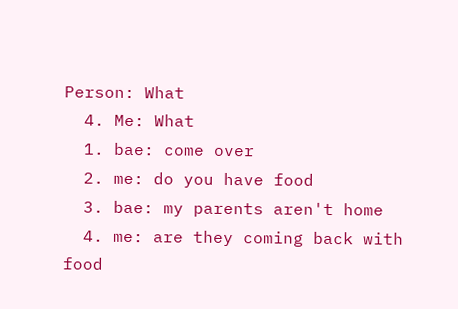Person: What
  4. Me: What
  1. bae: come over
  2. me: do you have food
  3. bae: my parents aren't home
  4. me: are they coming back with food